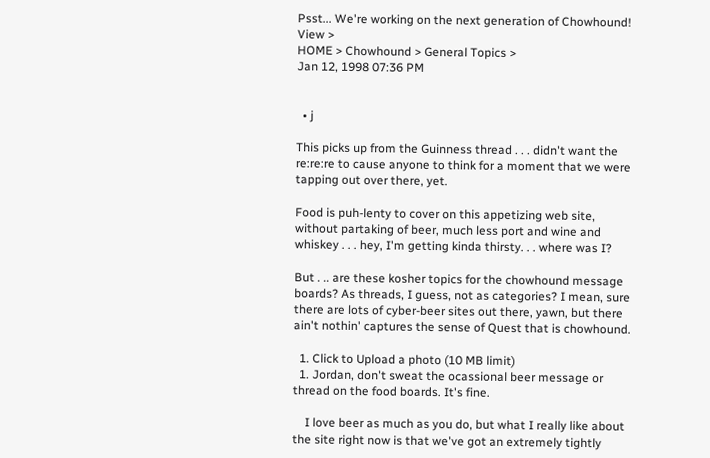Psst... We're working on the next generation of Chowhound! View >
HOME > Chowhound > General Topics >
Jan 12, 1998 07:36 PM


  • j

This picks up from the Guinness thread . . . didn't want the re:re:re to cause anyone to think for a moment that we were tapping out over there, yet.

Food is puh-lenty to cover on this appetizing web site, without partaking of beer, much less port and wine and whiskey . . . hey, I'm getting kinda thirsty. . . where was I?

But . .. are these kosher topics for the chowhound message boards? As threads, I guess, not as categories? I mean, sure there are lots of cyber-beer sites out there, yawn, but there ain't nothin' captures the sense of Quest that is chowhound.

  1. Click to Upload a photo (10 MB limit)
  1. Jordan, don't sweat the ocassional beer message or thread on the food boards. It's fine.

    I love beer as much as you do, but what I really like about the site right now is that we've got an extremely tightly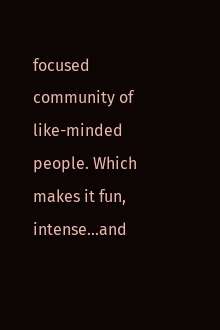focused community of like-minded people. Which makes it fun, intense...and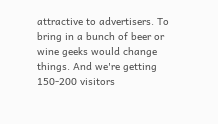attractive to advertisers. To bring in a bunch of beer or wine geeks would change things. And we're getting 150-200 visitors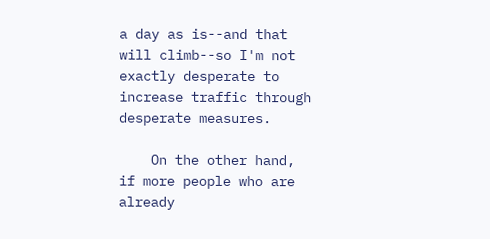a day as is--and that will climb--so I'm not exactly desperate to increase traffic through desperate measures.

    On the other hand, if more people who are already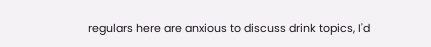regulars here are anxious to discuss drink topics, I'd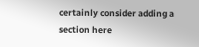certainly consider adding a section here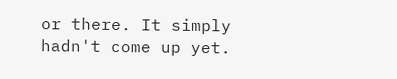or there. It simply hadn't come up yet.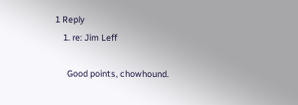1 Reply
    1. re: Jim Leff

      Good points, chowhound.